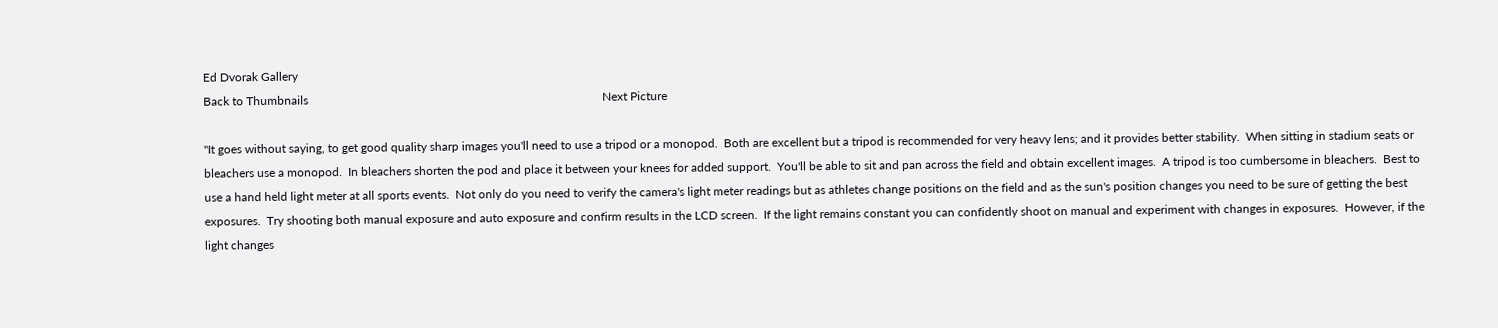Ed Dvorak Gallery
Back to Thumbnails                                                                                                  Next Picture

"It goes without saying, to get good quality sharp images you'll need to use a tripod or a monopod.  Both are excellent but a tripod is recommended for very heavy lens; and it provides better stability.  When sitting in stadium seats or bleachers use a monopod.  In bleachers shorten the pod and place it between your knees for added support.  You'll be able to sit and pan across the field and obtain excellent images.  A tripod is too cumbersome in bleachers.  Best to use a hand held light meter at all sports events.  Not only do you need to verify the camera's light meter readings but as athletes change positions on the field and as the sun's position changes you need to be sure of getting the best exposures.  Try shooting both manual exposure and auto exposure and confirm results in the LCD screen.  If the light remains constant you can confidently shoot on manual and experiment with changes in exposures.  However, if the light changes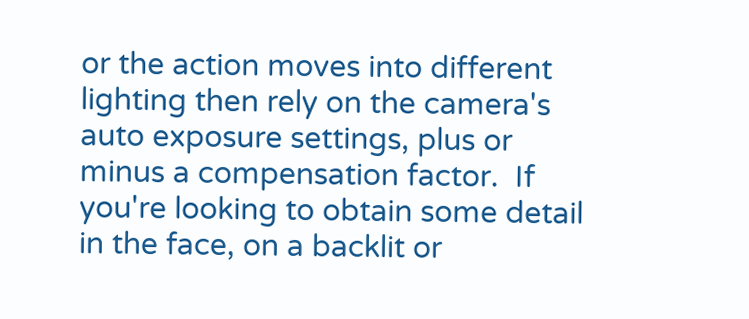or the action moves into different lighting then rely on the camera's auto exposure settings, plus or minus a compensation factor.  If you're looking to obtain some detail in the face, on a backlit or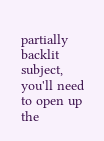partially backlit subject, you'll need to open up the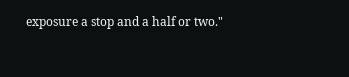exposure a stop and a half or two."